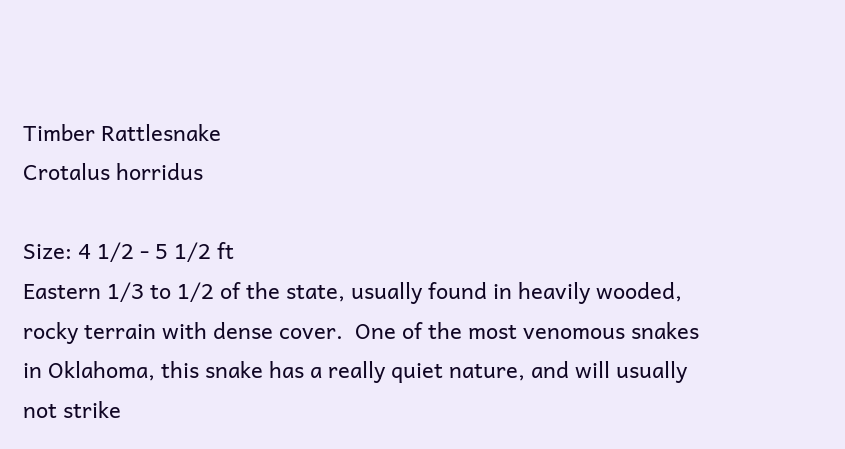Timber Rattlesnake
Crotalus horridus

Size: 4 1/2 - 5 1/2 ft
Eastern 1/3 to 1/2 of the state, usually found in heavily wooded, rocky terrain with dense cover.  One of the most venomous snakes in Oklahoma, this snake has a really quiet nature, and will usually not strike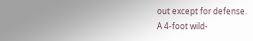out except for defense.
A 4-foot wild-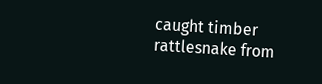caught timber rattlesnake from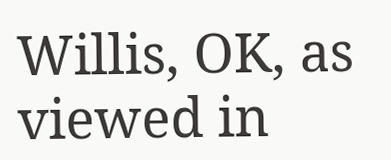Willis, OK, as viewed in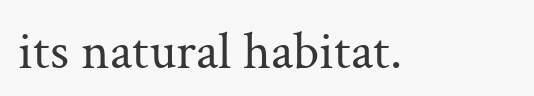its natural habitat.